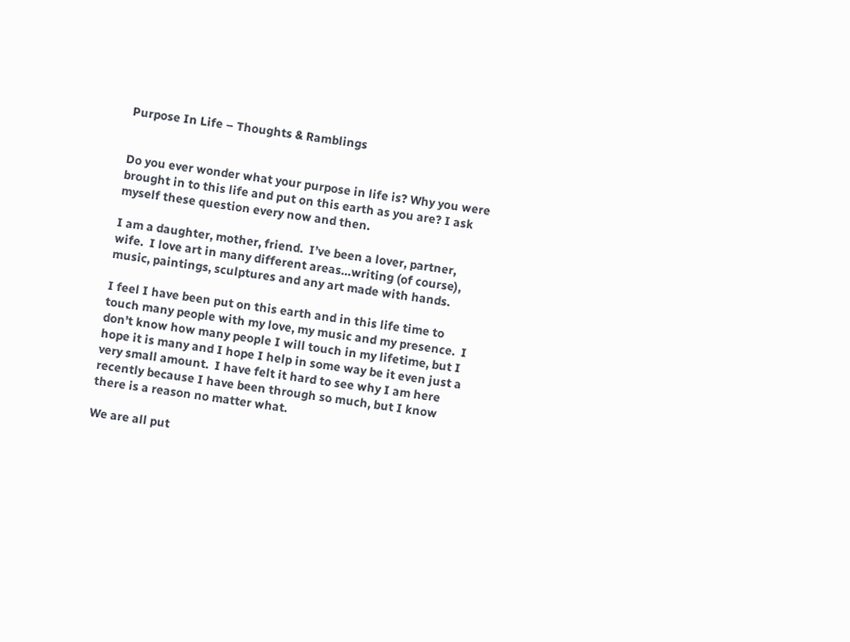Purpose In Life – Thoughts & Ramblings


Do you ever wonder what your purpose in life is? Why you were brought in to this life and put on this earth as you are? I ask myself these question every now and then.

I am a daughter, mother, friend.  I’ve been a lover, partner, wife.  I love art in many different areas…writing (of course), music, paintings, sculptures and any art made with hands.

I feel I have been put on this earth and in this life time to touch many people with my love, my music and my presence.  I don’t know how many people I will touch in my lifetime, but I hope it is many and I hope I help in some way be it even just a very small amount.  I have felt it hard to see why I am here recently because I have been through so much, but I know there is a reason no matter what.

We are all put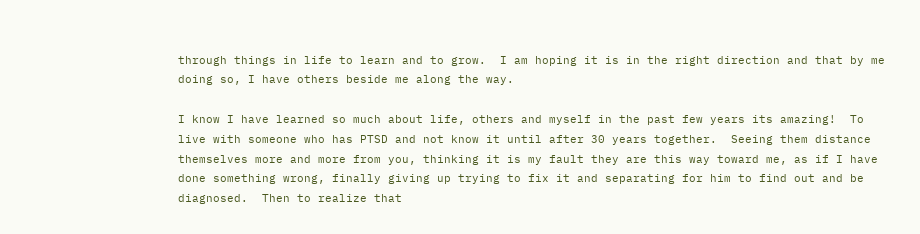through things in life to learn and to grow.  I am hoping it is in the right direction and that by me doing so, I have others beside me along the way.

I know I have learned so much about life, others and myself in the past few years its amazing!  To live with someone who has PTSD and not know it until after 30 years together.  Seeing them distance themselves more and more from you, thinking it is my fault they are this way toward me, as if I have done something wrong, finally giving up trying to fix it and separating for him to find out and be diagnosed.  Then to realize that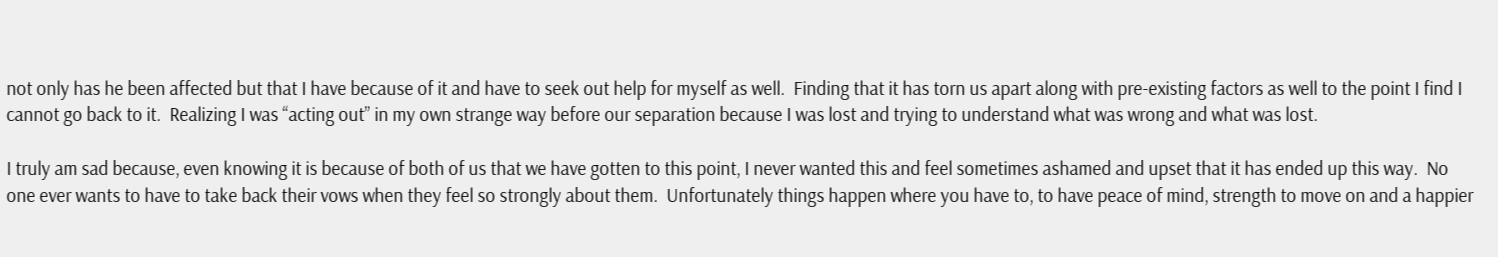not only has he been affected but that I have because of it and have to seek out help for myself as well.  Finding that it has torn us apart along with pre-existing factors as well to the point I find I cannot go back to it.  Realizing I was “acting out” in my own strange way before our separation because I was lost and trying to understand what was wrong and what was lost.

I truly am sad because, even knowing it is because of both of us that we have gotten to this point, I never wanted this and feel sometimes ashamed and upset that it has ended up this way.  No one ever wants to have to take back their vows when they feel so strongly about them.  Unfortunately things happen where you have to, to have peace of mind, strength to move on and a happier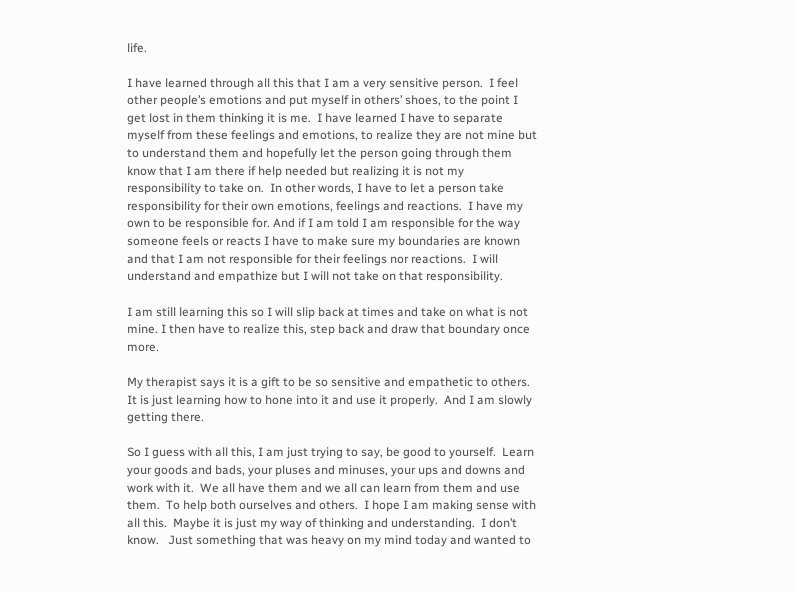life.

I have learned through all this that I am a very sensitive person.  I feel other people’s emotions and put myself in others’ shoes, to the point I get lost in them thinking it is me.  I have learned I have to separate myself from these feelings and emotions, to realize they are not mine but to understand them and hopefully let the person going through them know that I am there if help needed but realizing it is not my responsibility to take on.  In other words, I have to let a person take responsibility for their own emotions, feelings and reactions.  I have my own to be responsible for. And if I am told I am responsible for the way someone feels or reacts I have to make sure my boundaries are known and that I am not responsible for their feelings nor reactions.  I will understand and empathize but I will not take on that responsibility.

I am still learning this so I will slip back at times and take on what is not mine. I then have to realize this, step back and draw that boundary once more.

My therapist says it is a gift to be so sensitive and empathetic to others.  It is just learning how to hone into it and use it properly.  And I am slowly getting there.

So I guess with all this, I am just trying to say, be good to yourself.  Learn your goods and bads, your pluses and minuses, your ups and downs and work with it.  We all have them and we all can learn from them and use them.  To help both ourselves and others.  I hope I am making sense with all this.  Maybe it is just my way of thinking and understanding.  I don’t know.   Just something that was heavy on my mind today and wanted to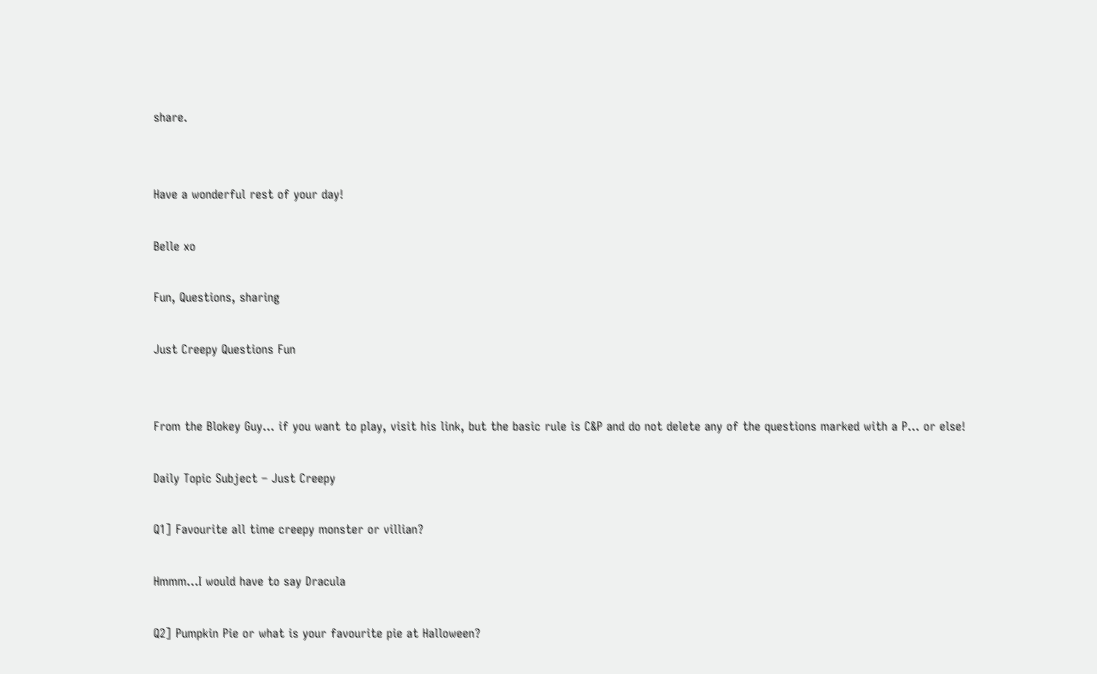share.


Have a wonderful rest of your day!

Belle xo

Fun, Questions, sharing

Just Creepy Questions Fun


From the Blokey Guy… if you want to play, visit his link, but the basic rule is C&P and do not delete any of the questions marked with a P… or else!

Daily Topic Subject – Just Creepy

Q1] Favourite all time creepy monster or villian?

Hmmm…I would have to say Dracula

Q2] Pumpkin Pie or what is your favourite pie at Halloween?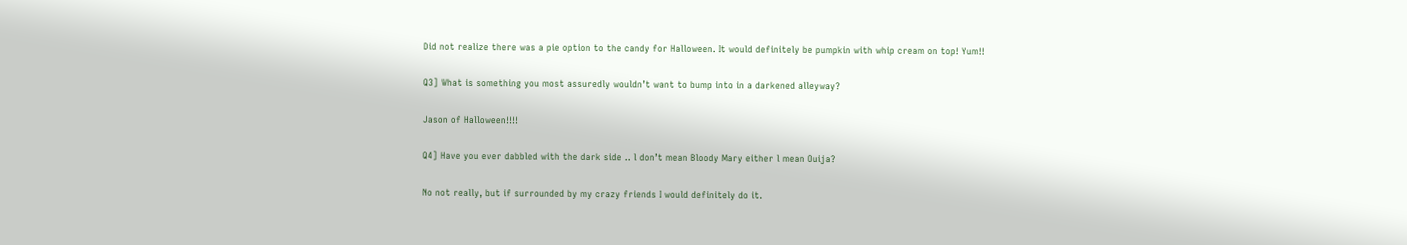Did not realize there was a pie option to the candy for Halloween. It would definitely be pumpkin with whip cream on top! Yum!!

Q3] What is something you most assuredly wouldn’t want to bump into in a darkened alleyway?

Jason of Halloween!!!!

Q4] Have you ever dabbled with the dark side .. l don’t mean Bloody Mary either l mean Ouija?

No not really, but if surrounded by my crazy friends I would definitely do it.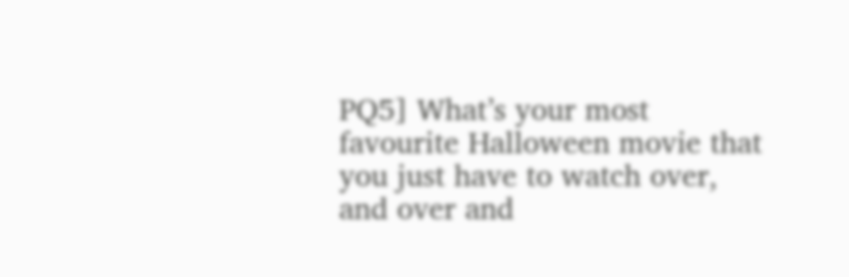PQ5] What’s your most favourite Halloween movie that you just have to watch over, and over and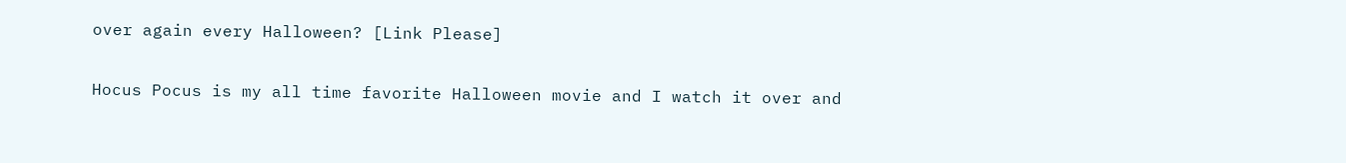over again every Halloween? [Link Please]

Hocus Pocus is my all time favorite Halloween movie and I watch it over and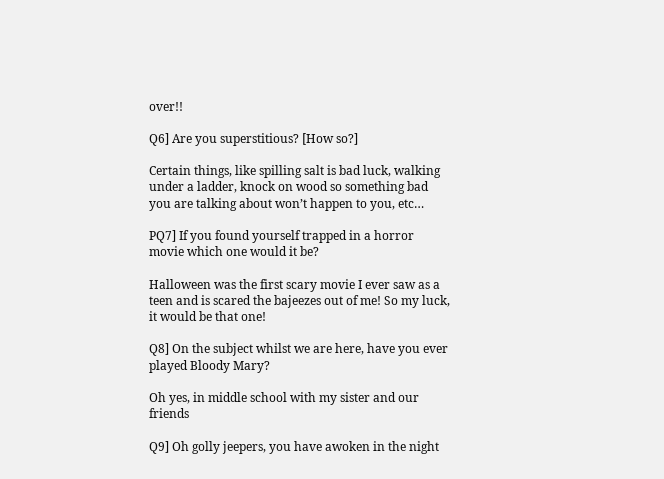over!!

Q6] Are you superstitious? [How so?]

Certain things, like spilling salt is bad luck, walking under a ladder, knock on wood so something bad you are talking about won’t happen to you, etc…

PQ7] If you found yourself trapped in a horror movie which one would it be?

Halloween was the first scary movie I ever saw as a teen and is scared the bajeezes out of me! So my luck, it would be that one!

Q8] On the subject whilst we are here, have you ever played Bloody Mary?

Oh yes, in middle school with my sister and our friends

Q9] Oh golly jeepers, you have awoken in the night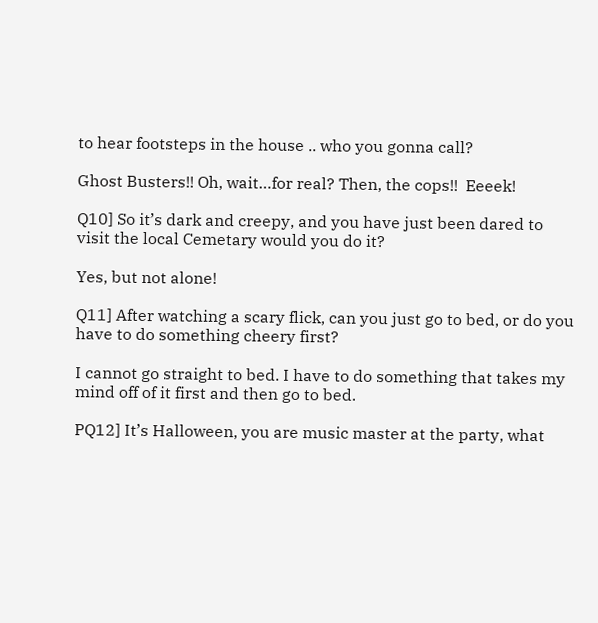to hear footsteps in the house .. who you gonna call?

Ghost Busters!! Oh, wait…for real? Then, the cops!!  Eeeek!

Q10] So it’s dark and creepy, and you have just been dared to visit the local Cemetary would you do it?

Yes, but not alone!

Q11] After watching a scary flick, can you just go to bed, or do you have to do something cheery first?

I cannot go straight to bed. I have to do something that takes my mind off of it first and then go to bed.

PQ12] It’s Halloween, you are music master at the party, what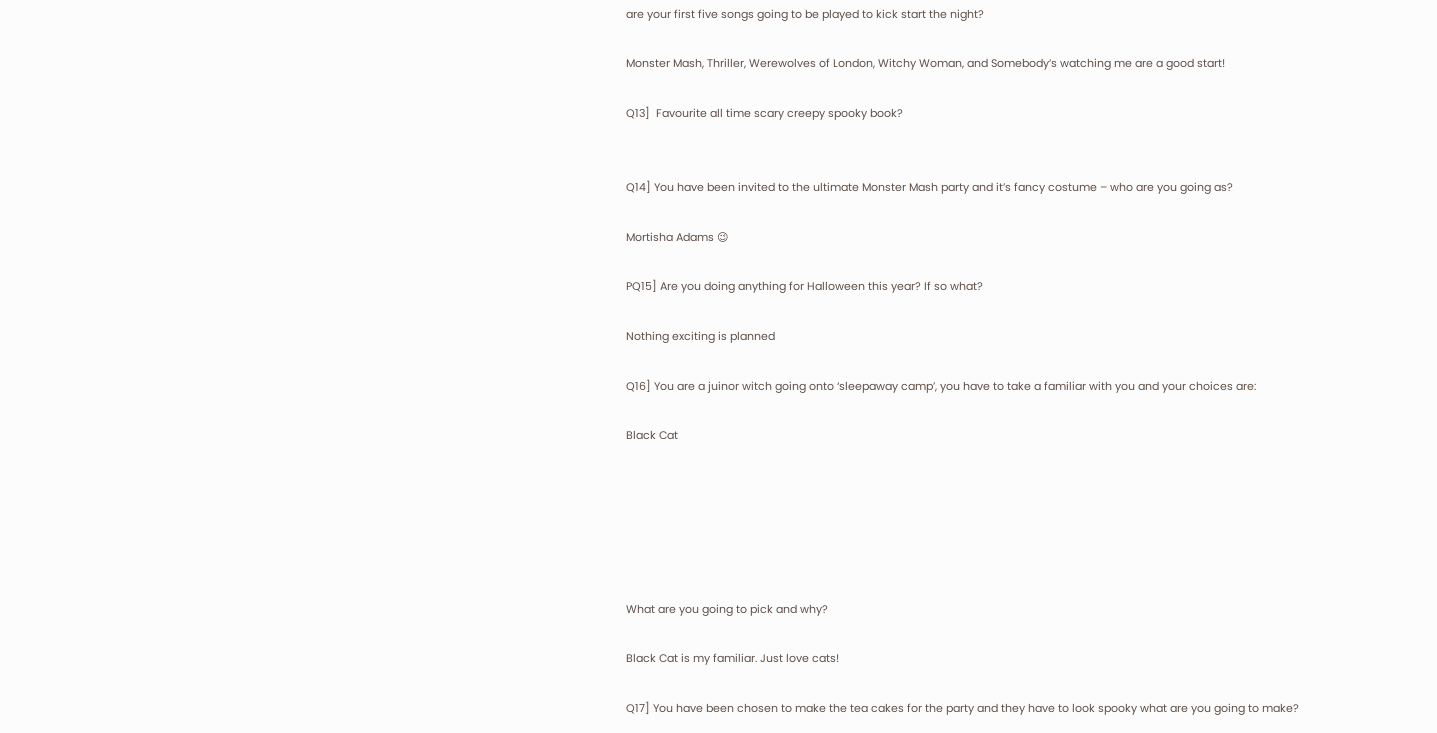are your first five songs going to be played to kick start the night?

Monster Mash, Thriller, Werewolves of London, Witchy Woman, and Somebody’s watching me are a good start!

Q13]  Favourite all time scary creepy spooky book?


Q14] You have been invited to the ultimate Monster Mash party and it’s fancy costume – who are you going as?

Mortisha Adams 😉

PQ15] Are you doing anything for Halloween this year? If so what?

Nothing exciting is planned

Q16] You are a juinor witch going onto ‘sleepaway camp’, you have to take a familiar with you and your choices are:

Black Cat






What are you going to pick and why?

Black Cat is my familiar. Just love cats!

Q17] You have been chosen to make the tea cakes for the party and they have to look spooky what are you going to make?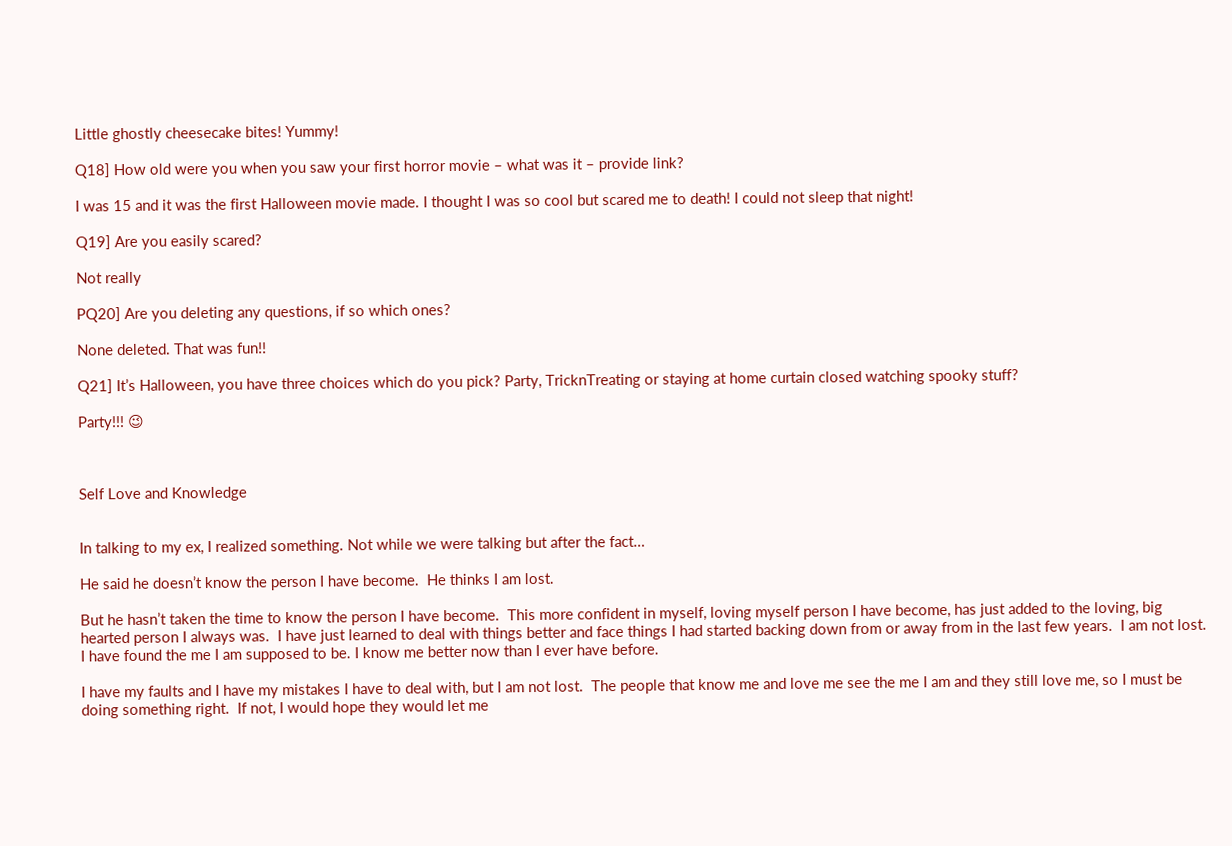Little ghostly cheesecake bites! Yummy!

Q18] How old were you when you saw your first horror movie – what was it – provide link?

I was 15 and it was the first Halloween movie made. I thought I was so cool but scared me to death! I could not sleep that night!

Q19] Are you easily scared?

Not really

PQ20] Are you deleting any questions, if so which ones?

None deleted. That was fun!!

Q21] It’s Halloween, you have three choices which do you pick? Party, TricknTreating or staying at home curtain closed watching spooky stuff?

Party!!! 😉



Self Love and Knowledge


In talking to my ex, I realized something. Not while we were talking but after the fact…

He said he doesn’t know the person I have become.  He thinks I am lost.

But he hasn’t taken the time to know the person I have become.  This more confident in myself, loving myself person I have become, has just added to the loving, big hearted person I always was.  I have just learned to deal with things better and face things I had started backing down from or away from in the last few years.  I am not lost.  I have found the me I am supposed to be. I know me better now than I ever have before.

I have my faults and I have my mistakes I have to deal with, but I am not lost.  The people that know me and love me see the me I am and they still love me, so I must be doing something right.  If not, I would hope they would let me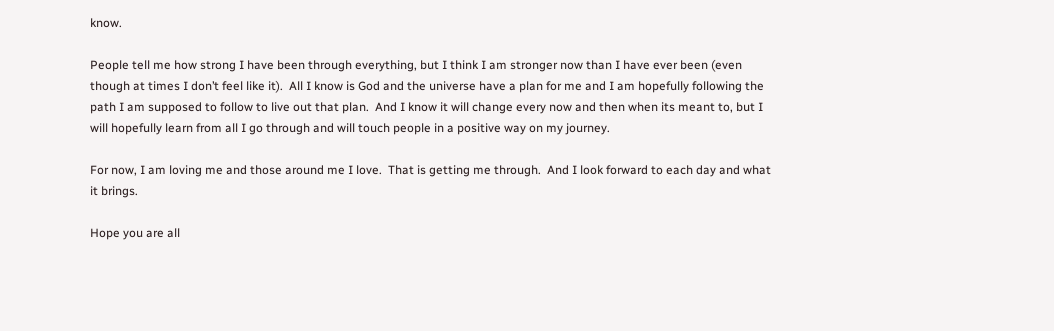know.

People tell me how strong I have been through everything, but I think I am stronger now than I have ever been (even though at times I don’t feel like it).  All I know is God and the universe have a plan for me and I am hopefully following the path I am supposed to follow to live out that plan.  And I know it will change every now and then when its meant to, but I will hopefully learn from all I go through and will touch people in a positive way on my journey.

For now, I am loving me and those around me I love.  That is getting me through.  And I look forward to each day and what it brings.

Hope you are all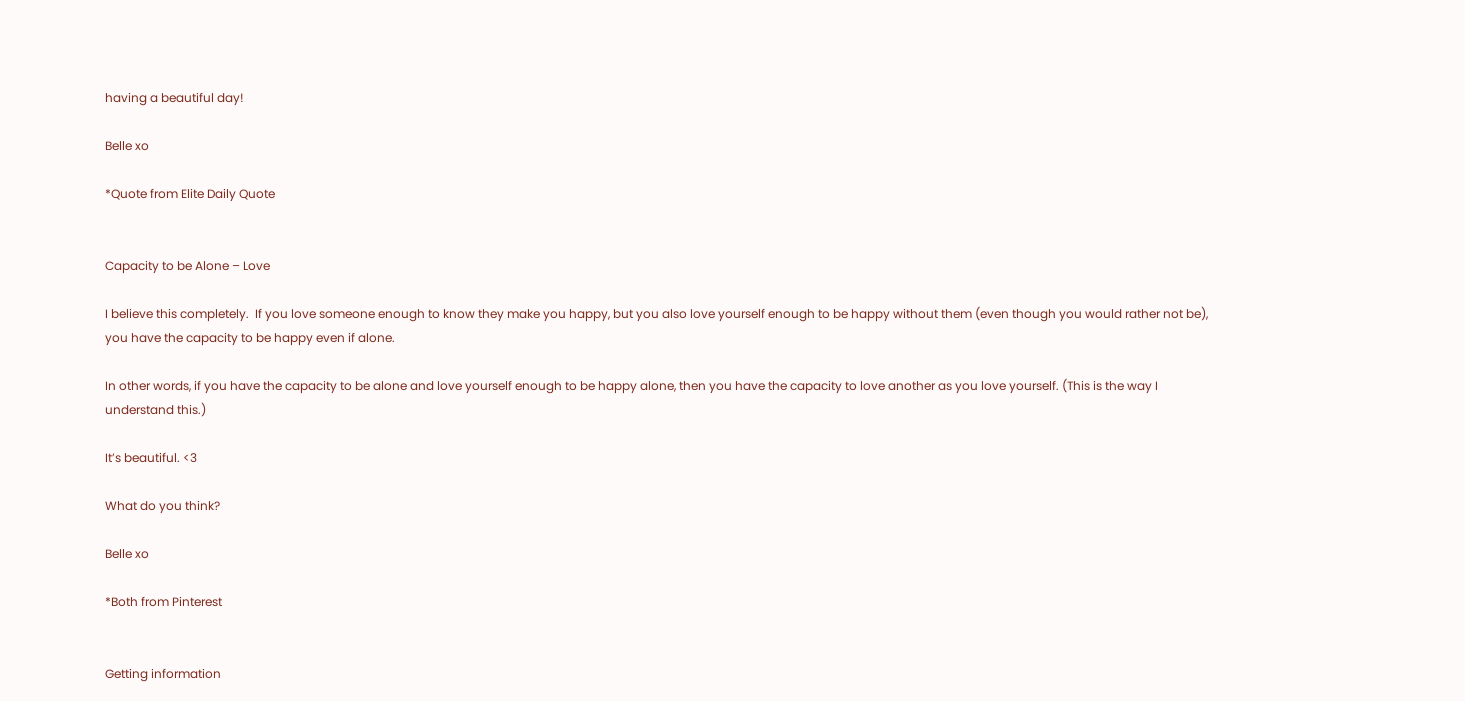having a beautiful day!

Belle xo

*Quote from Elite Daily Quote


Capacity to be Alone – Love

I believe this completely.  If you love someone enough to know they make you happy, but you also love yourself enough to be happy without them (even though you would rather not be), you have the capacity to be happy even if alone.

In other words, if you have the capacity to be alone and love yourself enough to be happy alone, then you have the capacity to love another as you love yourself. (This is the way I understand this.)

It’s beautiful. <3

What do you think?

Belle xo

*Both from Pinterest


Getting information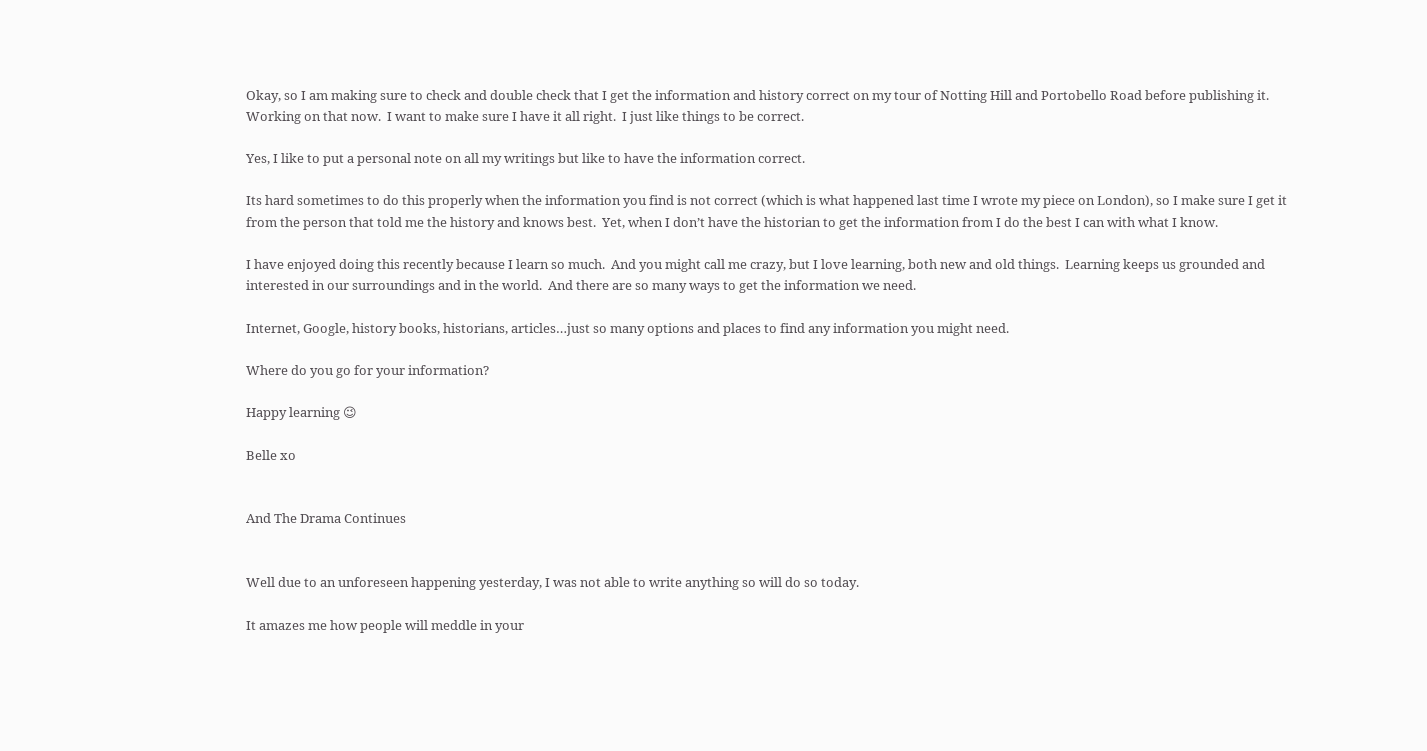Okay, so I am making sure to check and double check that I get the information and history correct on my tour of Notting Hill and Portobello Road before publishing it.  Working on that now.  I want to make sure I have it all right.  I just like things to be correct.

Yes, I like to put a personal note on all my writings but like to have the information correct.

Its hard sometimes to do this properly when the information you find is not correct (which is what happened last time I wrote my piece on London), so I make sure I get it from the person that told me the history and knows best.  Yet, when I don’t have the historian to get the information from I do the best I can with what I know.

I have enjoyed doing this recently because I learn so much.  And you might call me crazy, but I love learning, both new and old things.  Learning keeps us grounded and interested in our surroundings and in the world.  And there are so many ways to get the information we need.

Internet, Google, history books, historians, articles…just so many options and places to find any information you might need.

Where do you go for your information?

Happy learning 😉

Belle xo


And The Drama Continues


Well due to an unforeseen happening yesterday, I was not able to write anything so will do so today.

It amazes me how people will meddle in your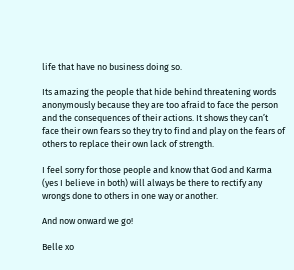life that have no business doing so.

Its amazing the people that hide behind threatening words anonymously because they are too afraid to face the person and the consequences of their actions. It shows they can’t face their own fears so they try to find and play on the fears of others to replace their own lack of strength.

I feel sorry for those people and know that God and Karma (yes I believe in both) will always be there to rectify any wrongs done to others in one way or another.

And now onward we go!

Belle xo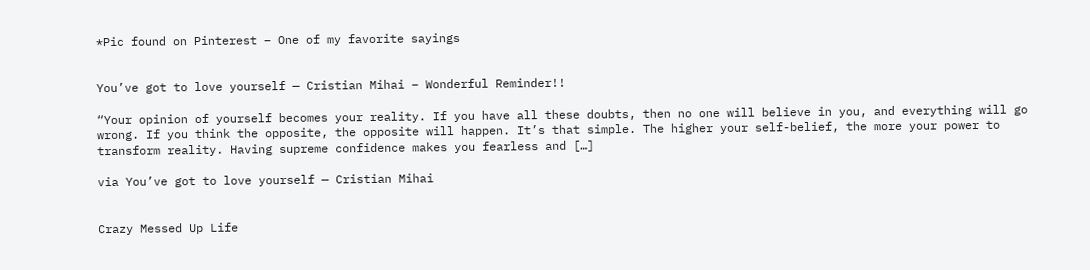*Pic found on Pinterest – One of my favorite sayings


You’ve got to love yourself — Cristian Mihai – Wonderful Reminder!!

“Your opinion of yourself becomes your reality. If you have all these doubts, then no one will believe in you, and everything will go wrong. If you think the opposite, the opposite will happen. It’s that simple. The higher your self-belief, the more your power to transform reality. Having supreme confidence makes you fearless and […]

via You’ve got to love yourself — Cristian Mihai


Crazy Messed Up Life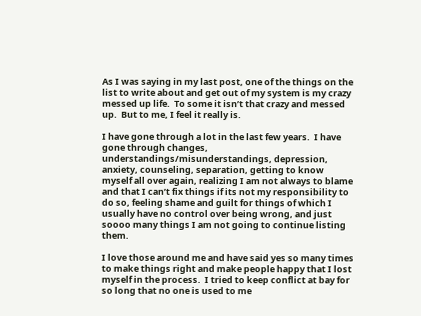As I was saying in my last post, one of the things on the list to write about and get out of my system is my crazy messed up life.  To some it isn’t that crazy and messed up.  But to me, I feel it really is.

I have gone through a lot in the last few years.  I have gone through changes, understandings/misunderstandings, depression, anxiety, counseling, separation, getting to know myself all over again, realizing I am not always to blame and that I can’t fix things if its not my responsibility to do so, feeling shame and guilt for things of which I usually have no control over being wrong, and just soooo many things I am not going to continue listing them.

I love those around me and have said yes so many times to make things right and make people happy that I lost myself in the process.  I tried to keep conflict at bay for so long that no one is used to me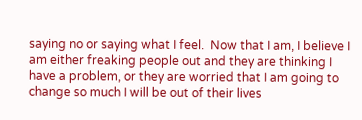saying no or saying what I feel.  Now that I am, I believe I am either freaking people out and they are thinking I have a problem, or they are worried that I am going to change so much I will be out of their lives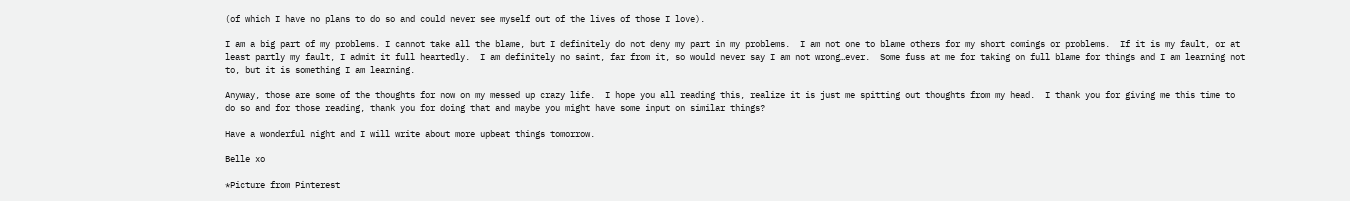(of which I have no plans to do so and could never see myself out of the lives of those I love).

I am a big part of my problems. I cannot take all the blame, but I definitely do not deny my part in my problems.  I am not one to blame others for my short comings or problems.  If it is my fault, or at least partly my fault, I admit it full heartedly.  I am definitely no saint, far from it, so would never say I am not wrong…ever.  Some fuss at me for taking on full blame for things and I am learning not to, but it is something I am learning.

Anyway, those are some of the thoughts for now on my messed up crazy life.  I hope you all reading this, realize it is just me spitting out thoughts from my head.  I thank you for giving me this time to do so and for those reading, thank you for doing that and maybe you might have some input on similar things?

Have a wonderful night and I will write about more upbeat things tomorrow.

Belle xo

*Picture from Pinterest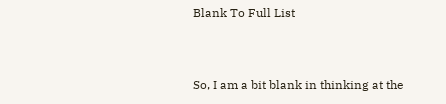Blank To Full List


So, I am a bit blank in thinking at the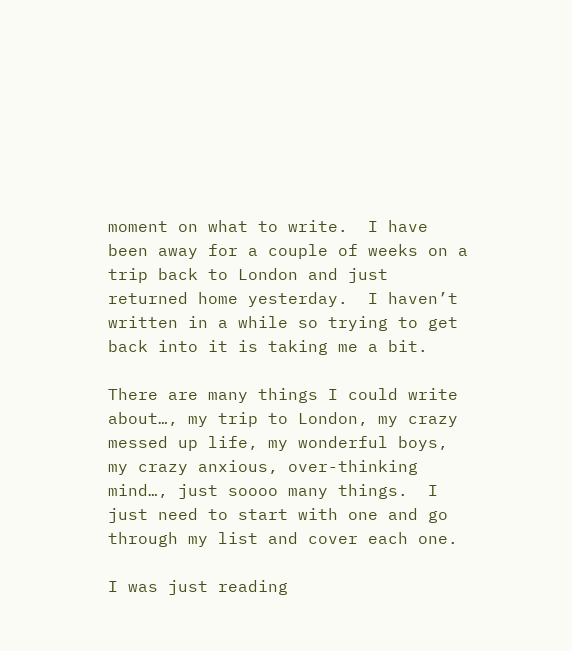moment on what to write.  I have been away for a couple of weeks on a trip back to London and just returned home yesterday.  I haven’t written in a while so trying to get back into it is taking me a bit.

There are many things I could write about…, my trip to London, my crazy messed up life, my wonderful boys, my crazy anxious, over-thinking mind…, just soooo many things.  I just need to start with one and go through my list and cover each one.

I was just reading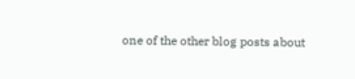one of the other blog posts about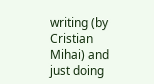writing (by Cristian Mihai) and just doing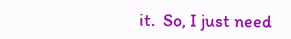it.  So, I just need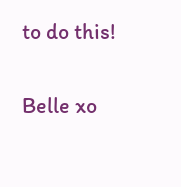to do this!

Belle xo